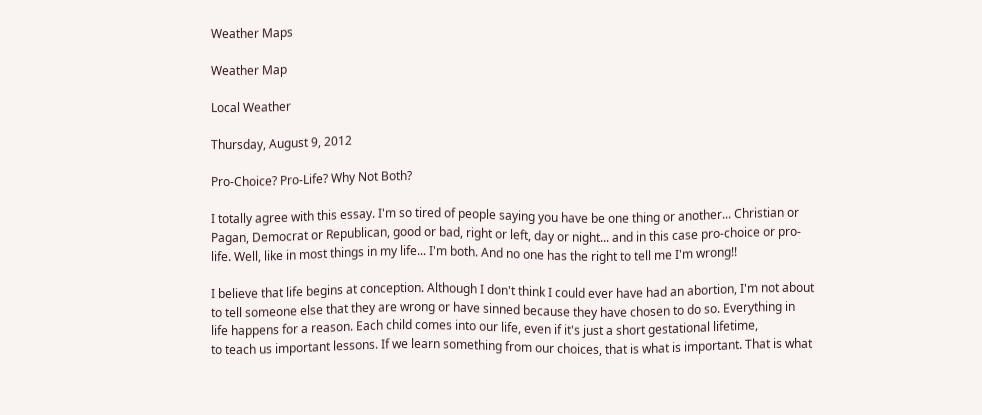Weather Maps

Weather Map

Local Weather

Thursday, August 9, 2012

Pro-Choice? Pro-Life? Why Not Both?

I totally agree with this essay. I'm so tired of people saying you have be one thing or another... Christian or Pagan, Democrat or Republican, good or bad, right or left, day or night... and in this case pro-choice or pro-life. Well, like in most things in my life... I'm both. And no one has the right to tell me I'm wrong!!

I believe that life begins at conception. Although I don't think I could ever have had an abortion, I'm not about to tell someone else that they are wrong or have sinned because they have chosen to do so. Everything in life happens for a reason. Each child comes into our life, even if it's just a short gestational lifetime,
to teach us important lessons. If we learn something from our choices, that is what is important. That is what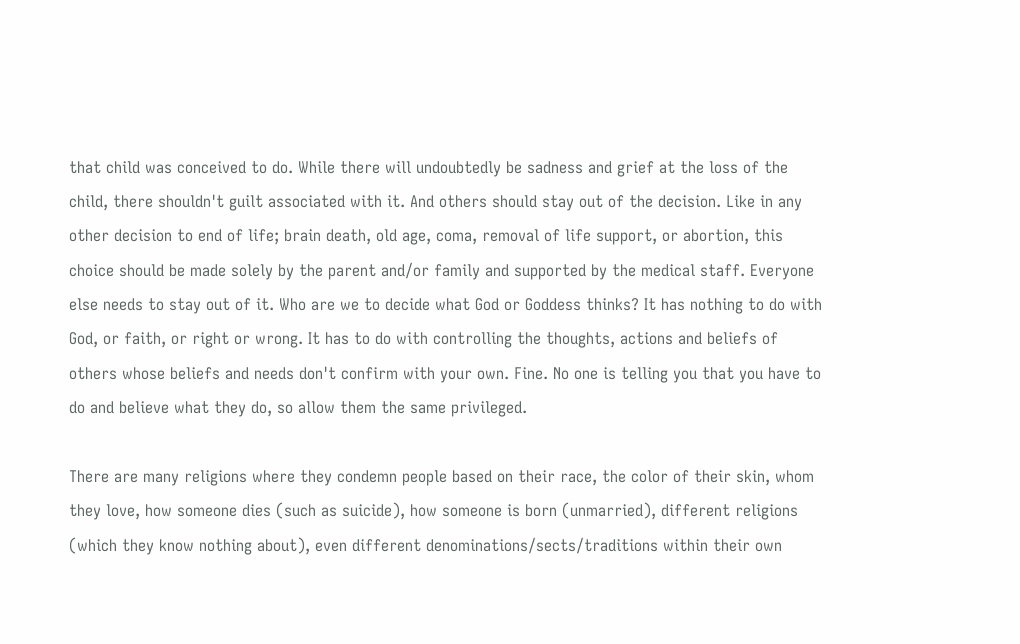that child was conceived to do. While there will undoubtedly be sadness and grief at the loss of the child, there shouldn't guilt associated with it. And others should stay out of the decision. Like in any other decision to end of life; brain death, old age, coma, removal of life support, or abortion, this choice should be made solely by the parent and/or family and supported by the medical staff. Everyone else needs to stay out of it. Who are we to decide what God or Goddess thinks? It has nothing to do with God, or faith, or right or wrong. It has to do with controlling the thoughts, actions and beliefs of others whose beliefs and needs don't confirm with your own. Fine. No one is telling you that you have to do and believe what they do, so allow them the same privileged.

There are many religions where they condemn people based on their race, the color of their skin, whom they love, how someone dies (such as suicide), how someone is born (unmarried), different religions (which they know nothing about), even different denominations/sects/traditions within their own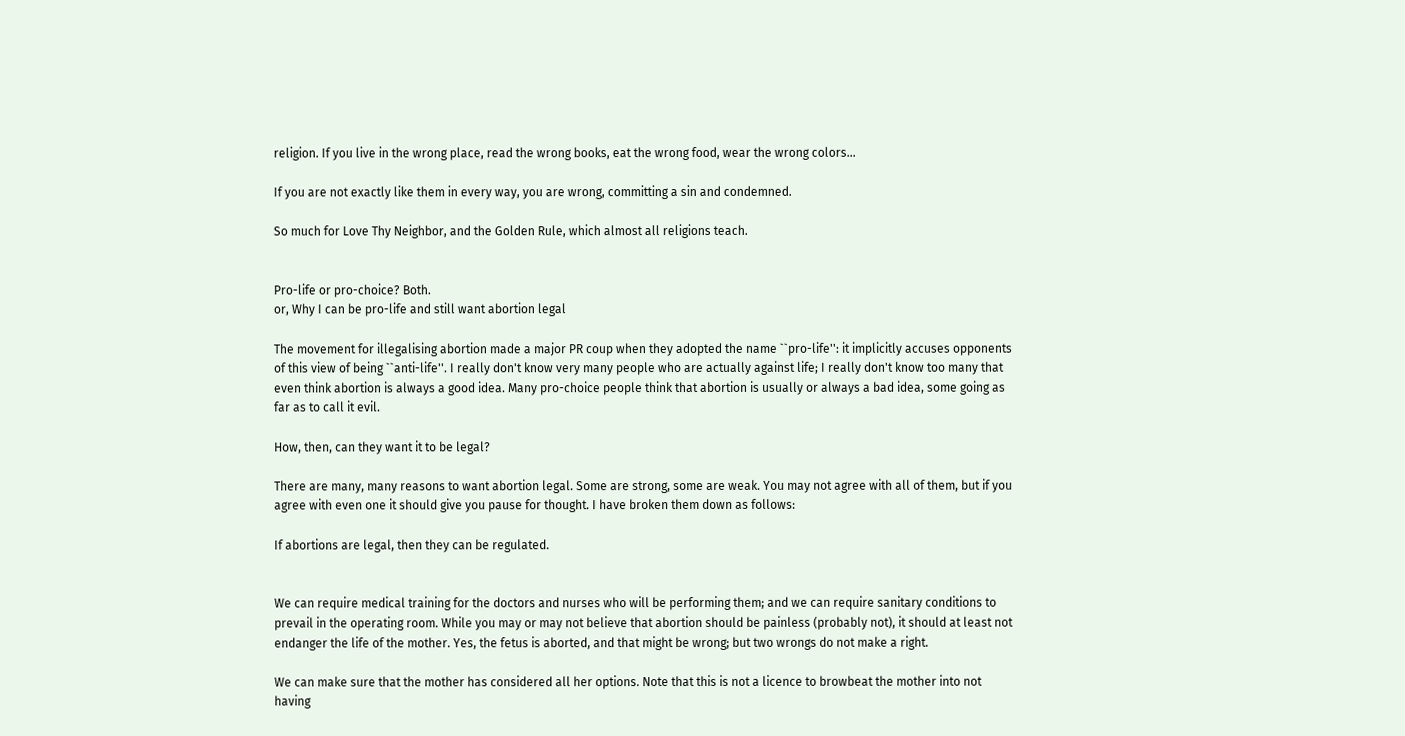religion. If you live in the wrong place, read the wrong books, eat the wrong food, wear the wrong colors...

If you are not exactly like them in every way, you are wrong, committing a sin and condemned.

So much for Love Thy Neighbor, and the Golden Rule, which almost all religions teach.


Pro-life or pro-choice? Both.
or, Why I can be pro-life and still want abortion legal

The movement for illegalising abortion made a major PR coup when they adopted the name ``pro-life'': it implicitly accuses opponents of this view of being ``anti-life''. I really don't know very many people who are actually against life; I really don't know too many that even think abortion is always a good idea. Many pro-choice people think that abortion is usually or always a bad idea, some going as far as to call it evil.

How, then, can they want it to be legal?

There are many, many reasons to want abortion legal. Some are strong, some are weak. You may not agree with all of them, but if you agree with even one it should give you pause for thought. I have broken them down as follows:

If abortions are legal, then they can be regulated.


We can require medical training for the doctors and nurses who will be performing them; and we can require sanitary conditions to prevail in the operating room. While you may or may not believe that abortion should be painless (probably not), it should at least not endanger the life of the mother. Yes, the fetus is aborted, and that might be wrong; but two wrongs do not make a right.

We can make sure that the mother has considered all her options. Note that this is not a licence to browbeat the mother into not having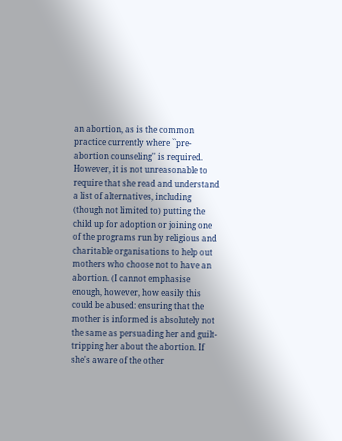an abortion, as is the common practice currently where ``pre-abortion counseling'' is required. However, it is not unreasonable to require that she read and understand a list of alternatives, including (though not limited to) putting the child up for adoption or joining one of the programs run by religious and charitable organisations to help out mothers who choose not to have an abortion. (I cannot emphasise enough, however, how easily this could be abused: ensuring that the mother is informed is absolutely not the same as persuading her and guilt-tripping her about the abortion. If she's aware of the other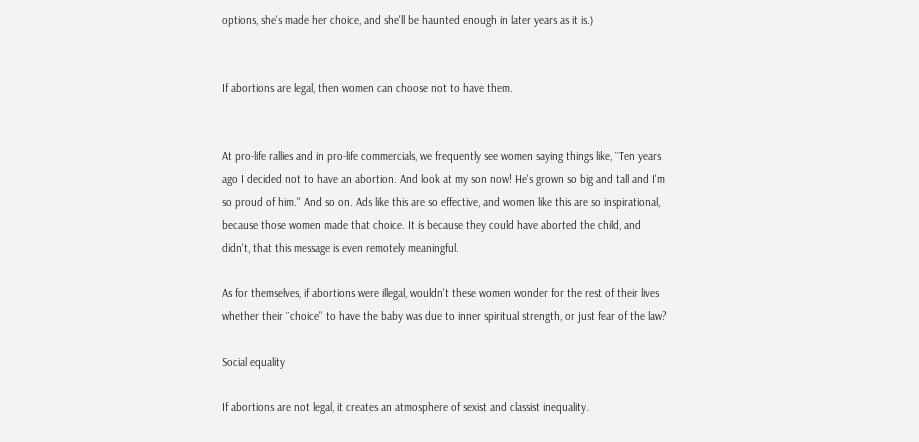options, she's made her choice, and she'll be haunted enough in later years as it is.)


If abortions are legal, then women can choose not to have them.


At pro-life rallies and in pro-life commercials, we frequently see women saying things like, ``Ten years ago I decided not to have an abortion. And look at my son now! He's grown so big and tall and I'm so proud of him.'' And so on. Ads like this are so effective, and women like this are so inspirational, because those women made that choice. It is because they could have aborted the child, and didn't, that this message is even remotely meaningful.

As for themselves, if abortions were illegal, wouldn't these women wonder for the rest of their lives whether their ``choice'' to have the baby was due to inner spiritual strength, or just fear of the law?

Social equality

If abortions are not legal, it creates an atmosphere of sexist and classist inequality.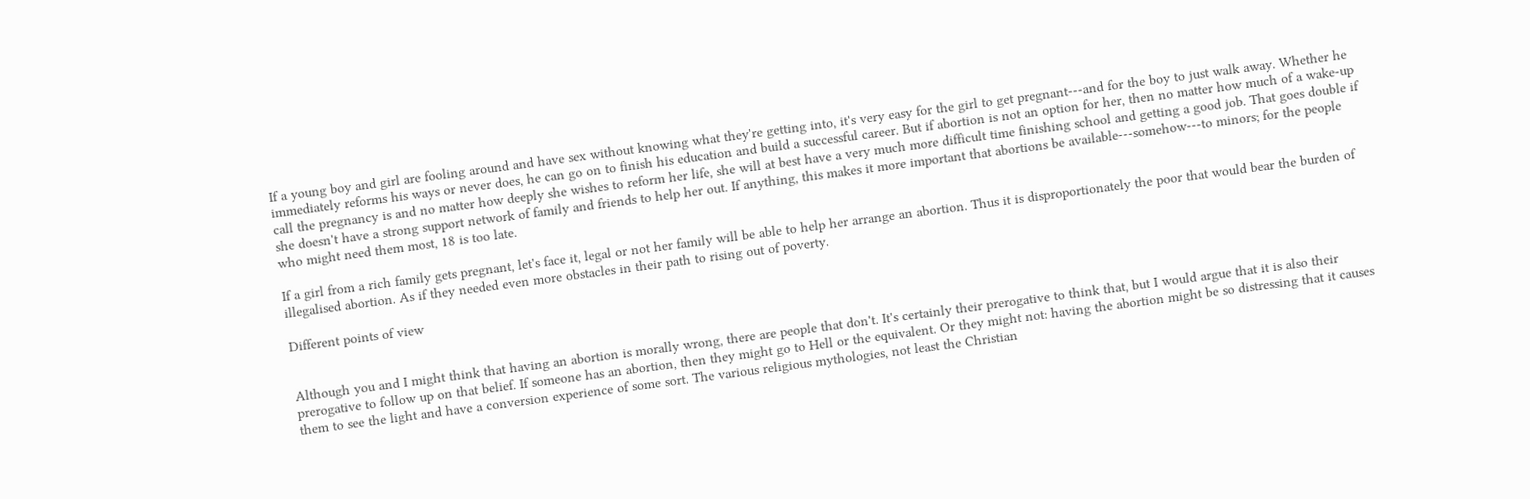If a young boy and girl are fooling around and have sex without knowing what they're getting into, it's very easy for the girl to get pregnant---and for the boy to just walk away. Whether he immediately reforms his ways or never does, he can go on to finish his education and build a successful career. But if abortion is not an option for her, then no matter how much of a wake-up call the pregnancy is and no matter how deeply she wishes to reform her life, she will at best have a very much more difficult time finishing school and getting a good job. That goes double if she doesn't have a strong support network of family and friends to help her out. If anything, this makes it more important that abortions be available---somehow---to minors; for the people who might need them most, 18 is too late.

If a girl from a rich family gets pregnant, let's face it, legal or not her family will be able to help her arrange an abortion. Thus it is disproportionately the poor that would bear the burden of illegalised abortion. As if they needed even more obstacles in their path to rising out of poverty.

Different points of view


Although you and I might think that having an abortion is morally wrong, there are people that don't. It's certainly their prerogative to think that, but I would argue that it is also their prerogative to follow up on that belief. If someone has an abortion, then they might go to Hell or the equivalent. Or they might not: having the abortion might be so distressing that it causes them to see the light and have a conversion experience of some sort. The various religious mythologies, not least the Christian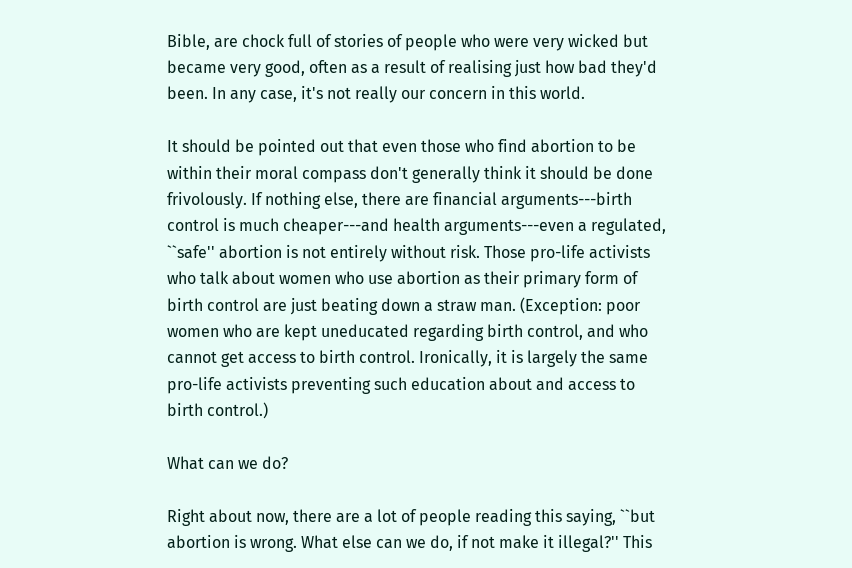Bible, are chock full of stories of people who were very wicked but became very good, often as a result of realising just how bad they'd been. In any case, it's not really our concern in this world.

It should be pointed out that even those who find abortion to be within their moral compass don't generally think it should be done frivolously. If nothing else, there are financial arguments---birth control is much cheaper---and health arguments---even a regulated, ``safe'' abortion is not entirely without risk. Those pro-life activists who talk about women who use abortion as their primary form of birth control are just beating down a straw man. (Exception: poor women who are kept uneducated regarding birth control, and who cannot get access to birth control. Ironically, it is largely the same pro-life activists preventing such education about and access to birth control.)

What can we do?

Right about now, there are a lot of people reading this saying, ``but abortion is wrong. What else can we do, if not make it illegal?'' This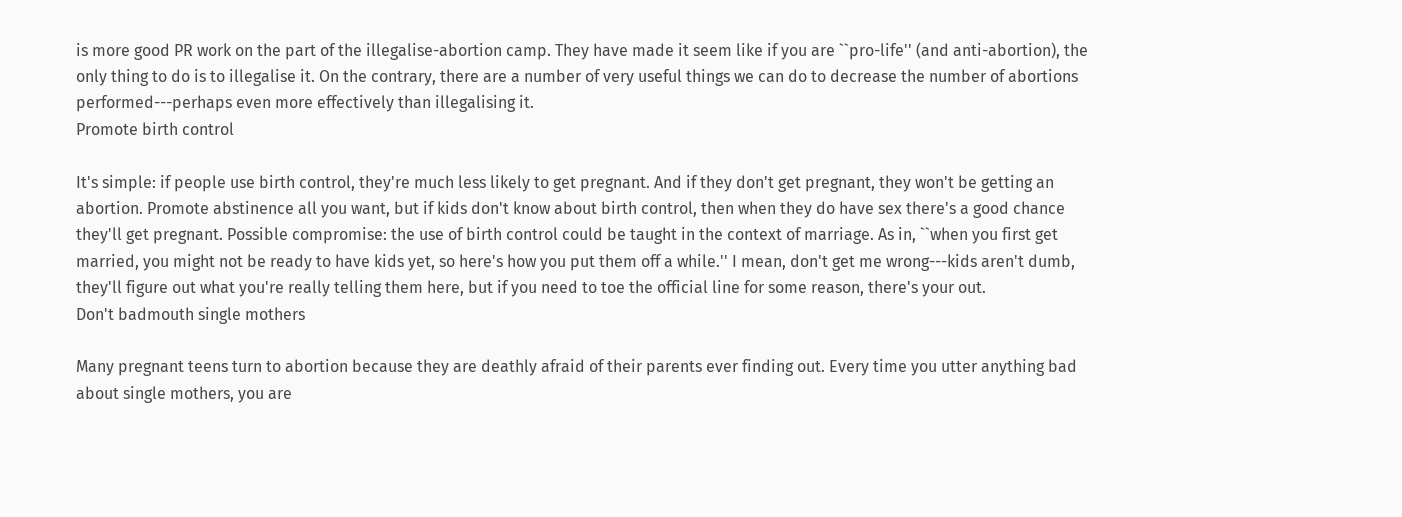is more good PR work on the part of the illegalise-abortion camp. They have made it seem like if you are ``pro-life'' (and anti-abortion), the only thing to do is to illegalise it. On the contrary, there are a number of very useful things we can do to decrease the number of abortions performed---perhaps even more effectively than illegalising it.
Promote birth control

It's simple: if people use birth control, they're much less likely to get pregnant. And if they don't get pregnant, they won't be getting an abortion. Promote abstinence all you want, but if kids don't know about birth control, then when they do have sex there's a good chance they'll get pregnant. Possible compromise: the use of birth control could be taught in the context of marriage. As in, ``when you first get married, you might not be ready to have kids yet, so here's how you put them off a while.'' I mean, don't get me wrong---kids aren't dumb, they'll figure out what you're really telling them here, but if you need to toe the official line for some reason, there's your out.
Don't badmouth single mothers

Many pregnant teens turn to abortion because they are deathly afraid of their parents ever finding out. Every time you utter anything bad about single mothers, you are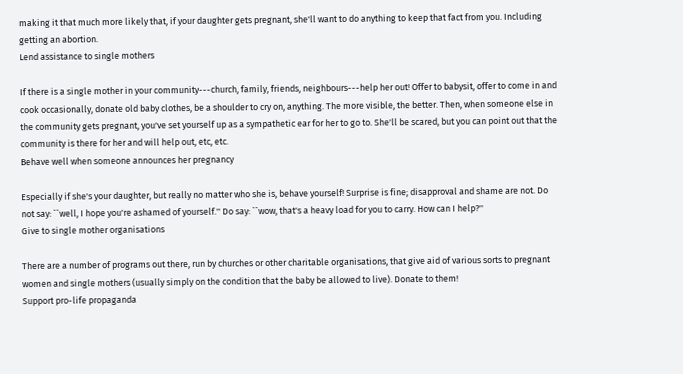making it that much more likely that, if your daughter gets pregnant, she'll want to do anything to keep that fact from you. Including getting an abortion.
Lend assistance to single mothers

If there is a single mother in your community---church, family, friends, neighbours---help her out! Offer to babysit, offer to come in and cook occasionally, donate old baby clothes, be a shoulder to cry on, anything. The more visible, the better. Then, when someone else in the community gets pregnant, you've set yourself up as a sympathetic ear for her to go to. She'll be scared, but you can point out that the community is there for her and will help out, etc, etc.
Behave well when someone announces her pregnancy

Especially if she's your daughter, but really no matter who she is, behave yourself! Surprise is fine; disapproval and shame are not. Do not say: ``well, I hope you're ashamed of yourself.'' Do say: ``wow, that's a heavy load for you to carry. How can I help?''
Give to single mother organisations

There are a number of programs out there, run by churches or other charitable organisations, that give aid of various sorts to pregnant women and single mothers (usually simply on the condition that the baby be allowed to live). Donate to them!
Support pro-life propaganda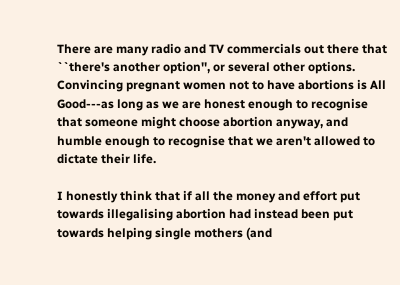There are many radio and TV commercials out there that ``there's another option'', or several other options. Convincing pregnant women not to have abortions is All Good---as long as we are honest enough to recognise that someone might choose abortion anyway, and humble enough to recognise that we aren't allowed to dictate their life.

I honestly think that if all the money and effort put towards illegalising abortion had instead been put towards helping single mothers (and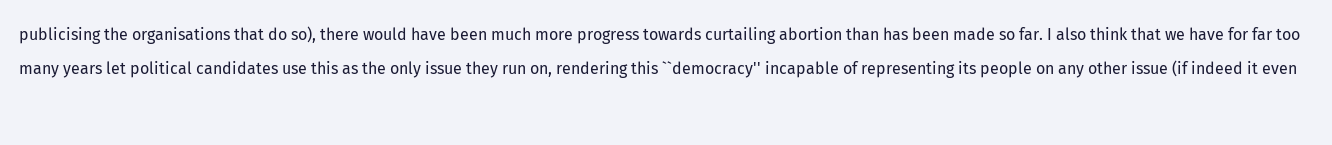publicising the organisations that do so), there would have been much more progress towards curtailing abortion than has been made so far. I also think that we have for far too many years let political candidates use this as the only issue they run on, rendering this ``democracy'' incapable of representing its people on any other issue (if indeed it even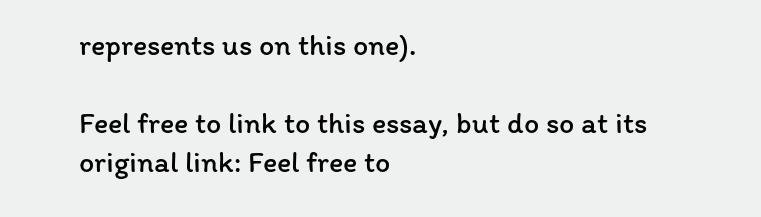represents us on this one).

Feel free to link to this essay, but do so at its original link: Feel free to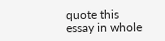quote this essay in whole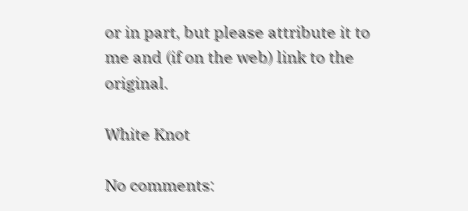or in part, but please attribute it to me and (if on the web) link to the original.

White Knot

No comments: